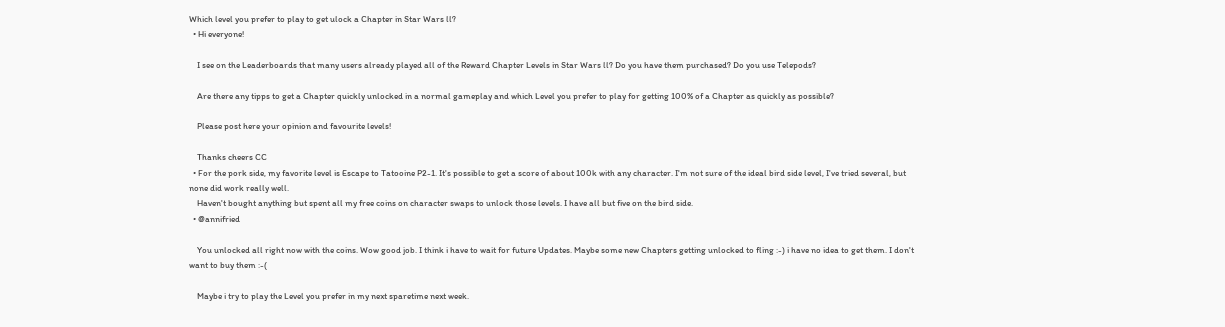Which level you prefer to play to get ulock a Chapter in Star Wars ll?
  • Hi everyone!

    I see on the Leaderboards that many users already played all of the Reward Chapter Levels in Star Wars ll? Do you have them purchased? Do you use Telepods?

    Are there any tipps to get a Chapter quickly unlocked in a normal gameplay and which Level you prefer to play for getting 100% of a Chapter as quickly as possible?

    Please post here your opinion and favourite levels!

    Thanks cheers CC
  • For the pork side, my favorite level is Escape to Tatooine P2-1. It's possible to get a score of about 100k with any character. I'm not sure of the ideal bird side level, I've tried several, but none did work really well.
    Haven't bought anything but spent all my free coins on character swaps to unlock those levels. I have all but five on the bird side.
  • @annifried

    You unlocked all right now with the coins. Wow good job. I think i have to wait for future Updates. Maybe some new Chapters getting unlocked to fling :-) i have no idea to get them. I don't want to buy them :-(

    Maybe i try to play the Level you prefer in my next sparetime next week.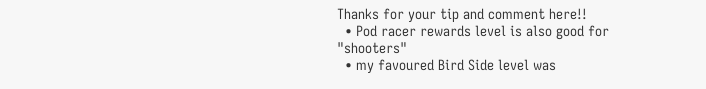Thanks for your tip and comment here!!
  • Pod racer rewards level is also good for "shooters"
  • my favoured Bird Side level was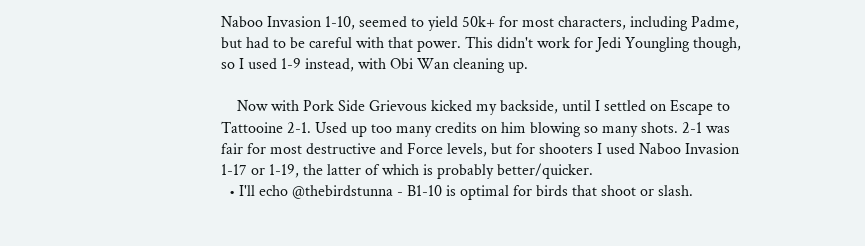Naboo Invasion 1-10, seemed to yield 50k+ for most characters, including Padme, but had to be careful with that power. This didn't work for Jedi Youngling though, so I used 1-9 instead, with Obi Wan cleaning up.

    Now with Pork Side Grievous kicked my backside, until I settled on Escape to Tattooine 2-1. Used up too many credits on him blowing so many shots. 2-1 was fair for most destructive and Force levels, but for shooters I used Naboo Invasion 1-17 or 1-19, the latter of which is probably better/quicker.
  • I'll echo @thebirdstunna - B1-10 is optimal for birds that shoot or slash.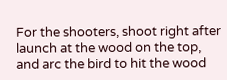For the shooters, shoot right after launch at the wood on the top, and arc the bird to hit the wood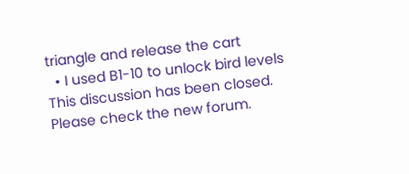triangle and release the cart
  • I used B1-10 to unlock bird levels
This discussion has been closed. Please check the new forum.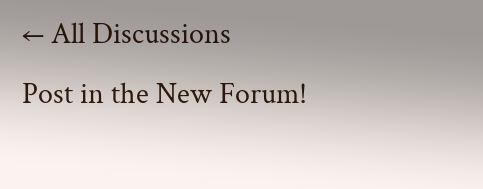← All Discussions
Post in the New Forum!